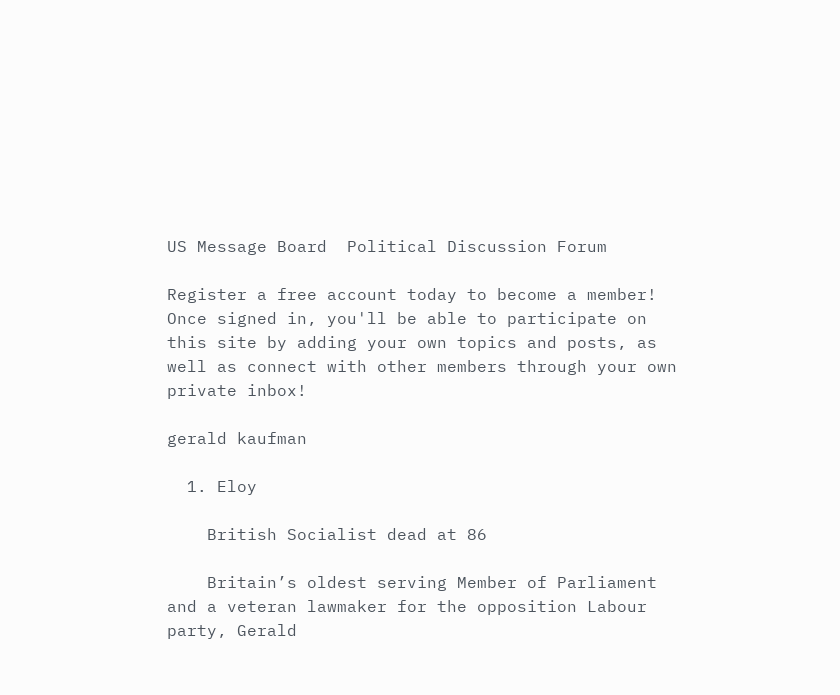US Message Board  Political Discussion Forum

Register a free account today to become a member! Once signed in, you'll be able to participate on this site by adding your own topics and posts, as well as connect with other members through your own private inbox!

gerald kaufman

  1. Eloy

    British Socialist dead at 86

    Britain’s oldest serving Member of Parliament and a veteran lawmaker for the opposition Labour party, Gerald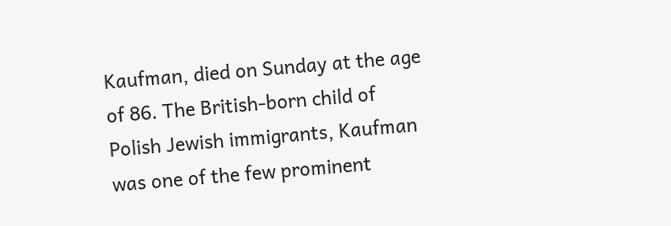Kaufman, died on Sunday at the age of 86. The British-born child of Polish Jewish immigrants, Kaufman was one of the few prominent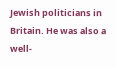Jewish politicians in Britain. He was also a well-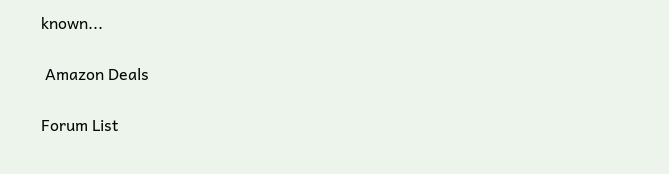known...

 Amazon Deals

Forum List